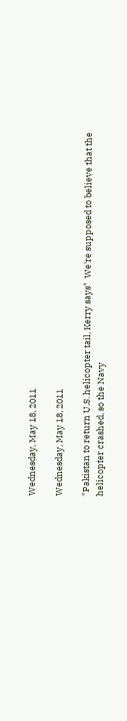Wednesday, May 18, 2011

Wednesday, May 18, 2011

"Pakistan to return U.S. helicopter tail, Kerry says"  We're supposed to believe that the helicopter crashed, so the Navy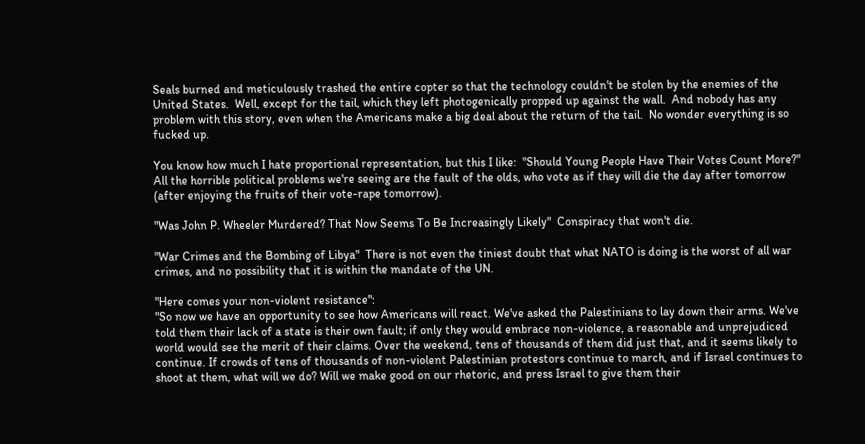Seals burned and meticulously trashed the entire copter so that the technology couldn't be stolen by the enemies of the United States.  Well, except for the tail, which they left photogenically propped up against the wall.  And nobody has any problem with this story, even when the Americans make a big deal about the return of the tail.  No wonder everything is so fucked up.

You know how much I hate proportional representation, but this I like:  "Should Young People Have Their Votes Count More?"  All the horrible political problems we're seeing are the fault of the olds, who vote as if they will die the day after tomorrow (after enjoying the fruits of their vote-rape tomorrow).

"Was John P. Wheeler Murdered? That Now Seems To Be Increasingly Likely"  Conspiracy that won't die.

"War Crimes and the Bombing of Libya"  There is not even the tiniest doubt that what NATO is doing is the worst of all war crimes, and no possibility that it is within the mandate of the UN.

"Here comes your non-violent resistance":
"So now we have an opportunity to see how Americans will react. We've asked the Palestinians to lay down their arms. We've told them their lack of a state is their own fault; if only they would embrace non-violence, a reasonable and unprejudiced world would see the merit of their claims. Over the weekend, tens of thousands of them did just that, and it seems likely to continue. If crowds of tens of thousands of non-violent Palestinian protestors continue to march, and if Israel continues to shoot at them, what will we do? Will we make good on our rhetoric, and press Israel to give them their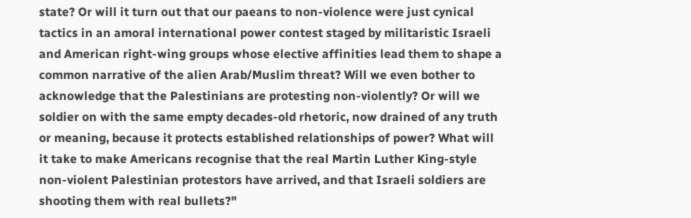state? Or will it turn out that our paeans to non-violence were just cynical tactics in an amoral international power contest staged by militaristic Israeli and American right-wing groups whose elective affinities lead them to shape a common narrative of the alien Arab/Muslim threat? Will we even bother to acknowledge that the Palestinians are protesting non-violently? Or will we soldier on with the same empty decades-old rhetoric, now drained of any truth or meaning, because it protects established relationships of power? What will it take to make Americans recognise that the real Martin Luther King-style non-violent Palestinian protestors have arrived, and that Israeli soldiers are shooting them with real bullets?"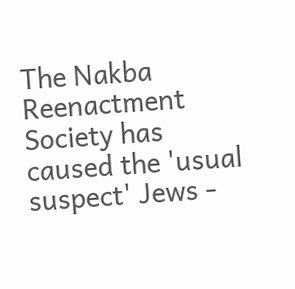The Nakba Reenactment Society has caused the 'usual suspect' Jews -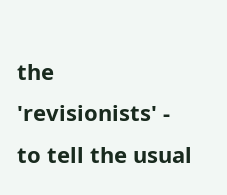the 'revisionists' - to tell the usual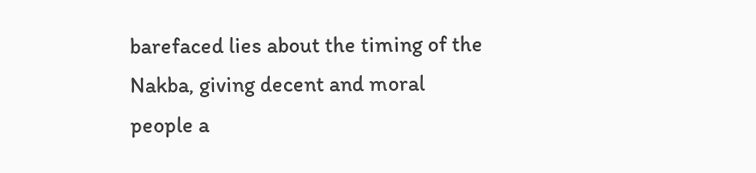barefaced lies about the timing of the Nakba, giving decent and moral people a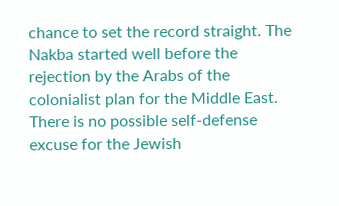chance to set the record straight. The Nakba started well before the rejection by the Arabs of the colonialist plan for the Middle East. There is no possible self-defense excuse for the Jewish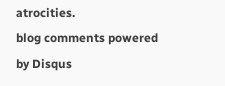atrocities.
blog comments powered by Disqus